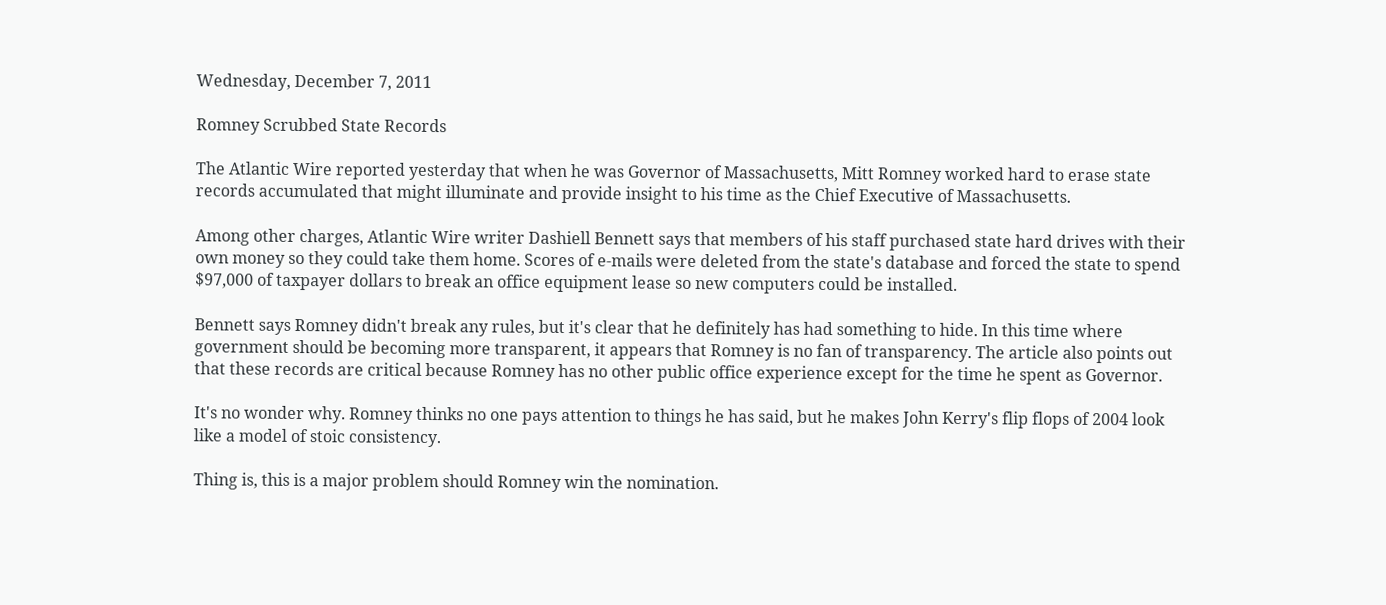Wednesday, December 7, 2011

Romney Scrubbed State Records

The Atlantic Wire reported yesterday that when he was Governor of Massachusetts, Mitt Romney worked hard to erase state records accumulated that might illuminate and provide insight to his time as the Chief Executive of Massachusetts.

Among other charges, Atlantic Wire writer Dashiell Bennett says that members of his staff purchased state hard drives with their own money so they could take them home. Scores of e-mails were deleted from the state's database and forced the state to spend $97,000 of taxpayer dollars to break an office equipment lease so new computers could be installed.

Bennett says Romney didn't break any rules, but it's clear that he definitely has had something to hide. In this time where government should be becoming more transparent, it appears that Romney is no fan of transparency. The article also points out that these records are critical because Romney has no other public office experience except for the time he spent as Governor.

It's no wonder why. Romney thinks no one pays attention to things he has said, but he makes John Kerry's flip flops of 2004 look like a model of stoic consistency.

Thing is, this is a major problem should Romney win the nomination.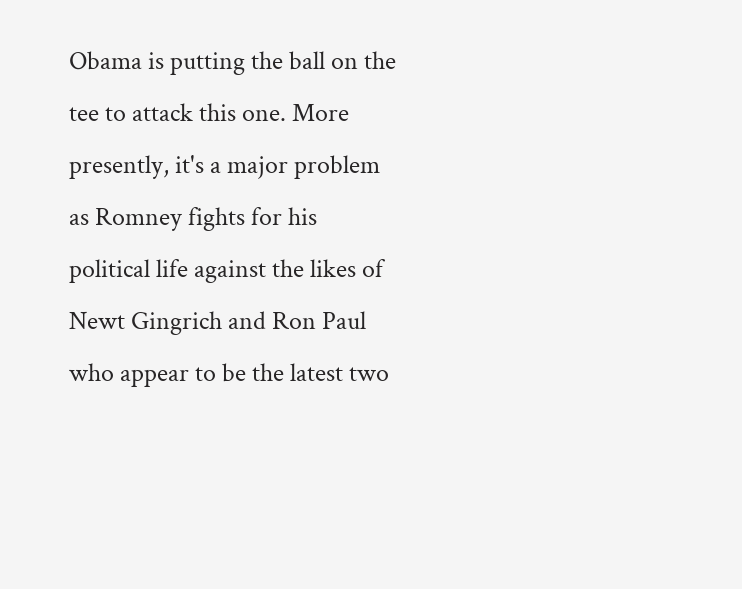Obama is putting the ball on the tee to attack this one. More presently, it's a major problem as Romney fights for his political life against the likes of Newt Gingrich and Ron Paul who appear to be the latest two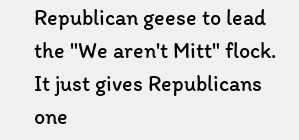Republican geese to lead the "We aren't Mitt" flock. It just gives Republicans one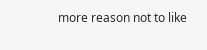more reason not to like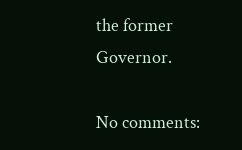the former Governor.

No comments: